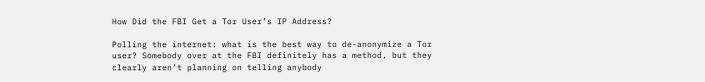How Did the FBI Get a Tor User’s IP Address?

Polling the internet: what is the best way to de-anonymize a Tor user? Somebody over at the FBI definitely has a method, but they clearly aren’t planning on telling anybody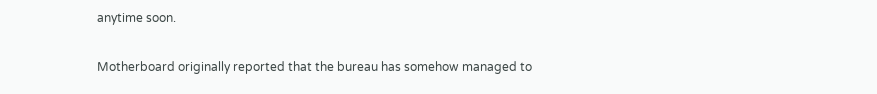anytime soon.

Motherboard originally reported that the bureau has somehow managed to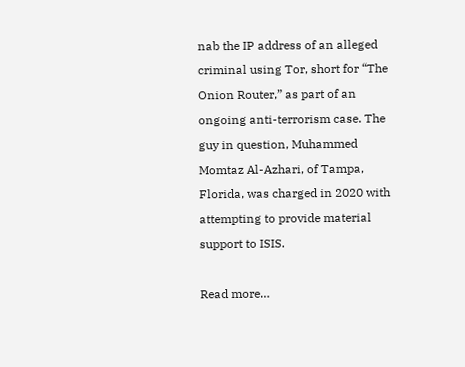nab the IP address of an alleged criminal using Tor, short for “The Onion Router,” as part of an ongoing anti-terrorism case. The guy in question, Muhammed Momtaz Al-Azhari, of Tampa, Florida, was charged in 2020 with attempting to provide material support to ISIS.

Read more…